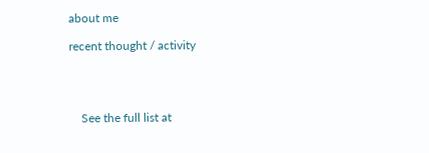about me

recent thought / activity




    See the full list at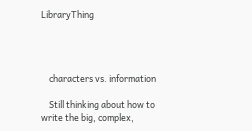LibraryThing




    characters vs. information

    Still thinking about how to write the big, complex,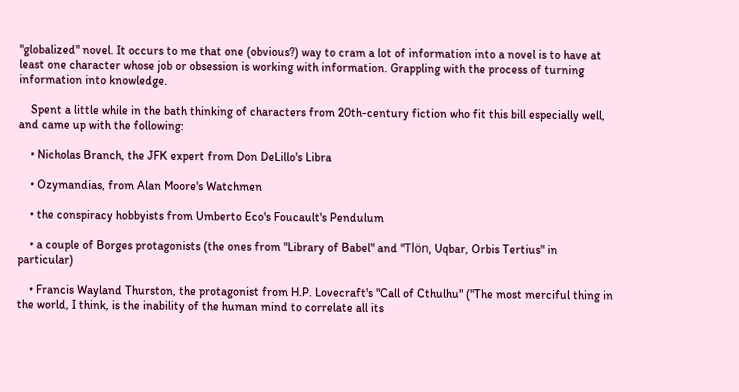"globalized" novel. It occurs to me that one (obvious?) way to cram a lot of information into a novel is to have at least one character whose job or obsession is working with information. Grappling with the process of turning information into knowledge.

    Spent a little while in the bath thinking of characters from 20th-century fiction who fit this bill especially well, and came up with the following:

    • Nicholas Branch, the JFK expert from Don DeLillo's Libra

    • Ozymandias, from Alan Moore's Watchmen

    • the conspiracy hobbyists from Umberto Eco's Foucault's Pendulum

    • a couple of Borges protagonists (the ones from "Library of Babel" and "Tlön, Uqbar, Orbis Tertius" in particular)

    • Francis Wayland Thurston, the protagonist from H.P. Lovecraft's "Call of Cthulhu" ("The most merciful thing in the world, I think, is the inability of the human mind to correlate all its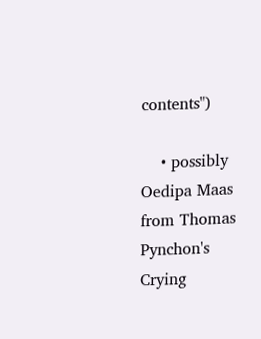contents")

    • possibly Oedipa Maas from Thomas Pynchon's Crying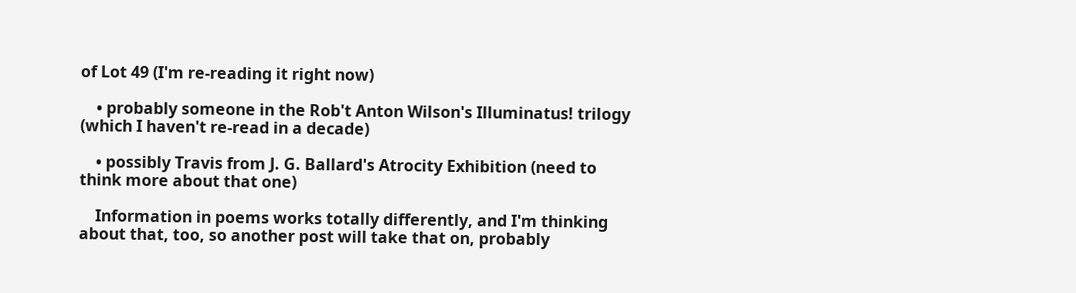of Lot 49 (I'm re-reading it right now)

    • probably someone in the Rob't Anton Wilson's Illuminatus! trilogy (which I haven't re-read in a decade)

    • possibly Travis from J. G. Ballard's Atrocity Exhibition (need to think more about that one)

    Information in poems works totally differently, and I'm thinking about that, too, so another post will take that on, probably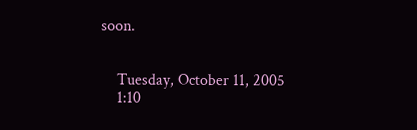soon.


    Tuesday, October 11, 2005
    1:10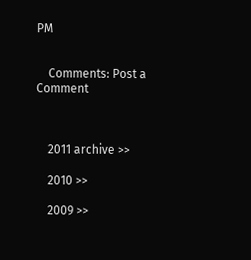PM


    Comments: Post a Comment



    2011 archive >>

    2010 >>

    2009 >>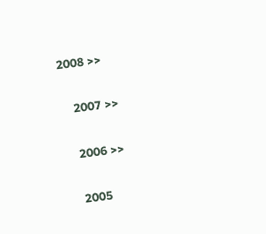2008 >>

    2007 >>

    2006 >>

    2005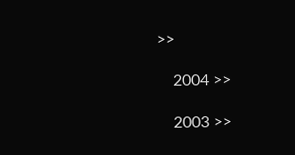>>

    2004 >>

    2003 >>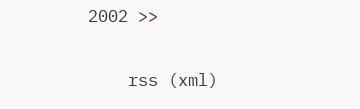2002 >>

    rss (xml)